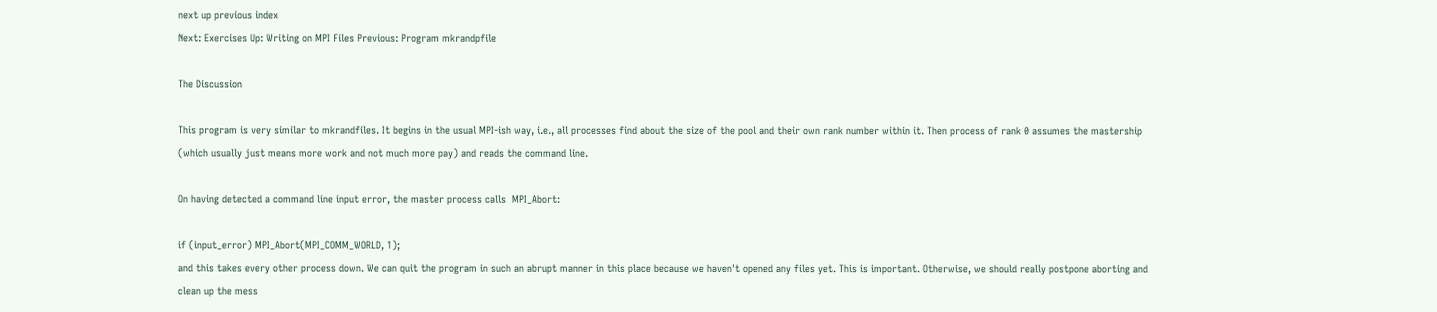next up previous index
Next: Exercises Up: Writing on MPI Files Previous: Program mkrandpfile

The Discussion

This program is very similar to mkrandfiles. It begins in the usual MPI-ish way, i.e., all processes find about the size of the pool and their own rank number within it. Then process of rank 0 assumes the mastership (which usually just means more work and not much more pay) and reads the command line.

On having detected a command line input error, the master process calls  MPI_Abort:

if (input_error) MPI_Abort(MPI_COMM_WORLD, 1);
and this takes every other process down. We can quit the program in such an abrupt manner in this place because we haven't opened any files yet. This is important. Otherwise, we should really postpone aborting and clean up the mess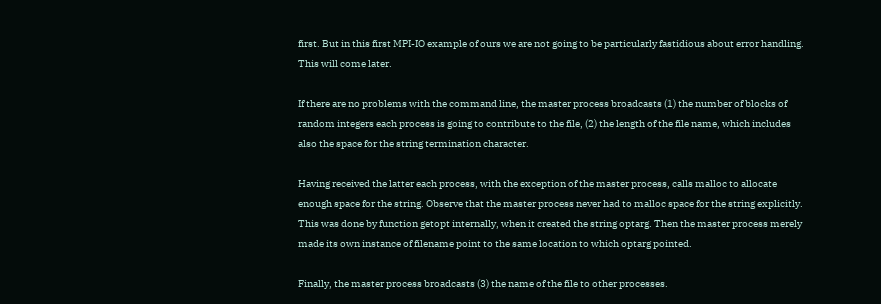first. But in this first MPI-IO example of ours we are not going to be particularly fastidious about error handling. This will come later.

If there are no problems with the command line, the master process broadcasts (1) the number of blocks of random integers each process is going to contribute to the file, (2) the length of the file name, which includes also the space for the string termination character.

Having received the latter each process, with the exception of the master process, calls malloc to allocate enough space for the string. Observe that the master process never had to malloc space for the string explicitly. This was done by function getopt internally, when it created the string optarg. Then the master process merely made its own instance of filename point to the same location to which optarg pointed.

Finally, the master process broadcasts (3) the name of the file to other processes.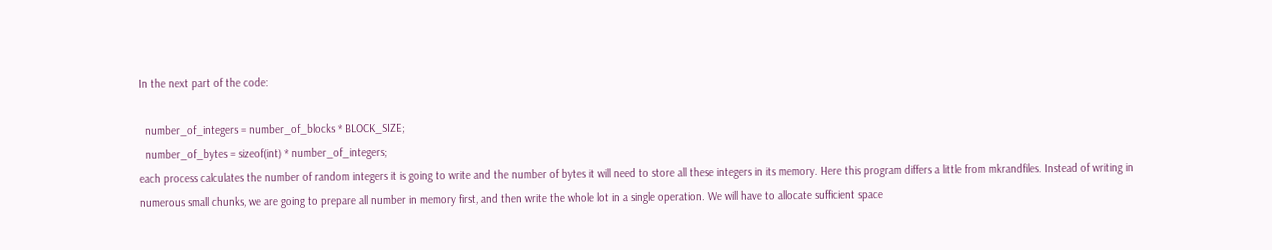In the next part of the code:

  number_of_integers = number_of_blocks * BLOCK_SIZE;
  number_of_bytes = sizeof(int) * number_of_integers;
each process calculates the number of random integers it is going to write and the number of bytes it will need to store all these integers in its memory. Here this program differs a little from mkrandfiles. Instead of writing in numerous small chunks, we are going to prepare all number in memory first, and then write the whole lot in a single operation. We will have to allocate sufficient space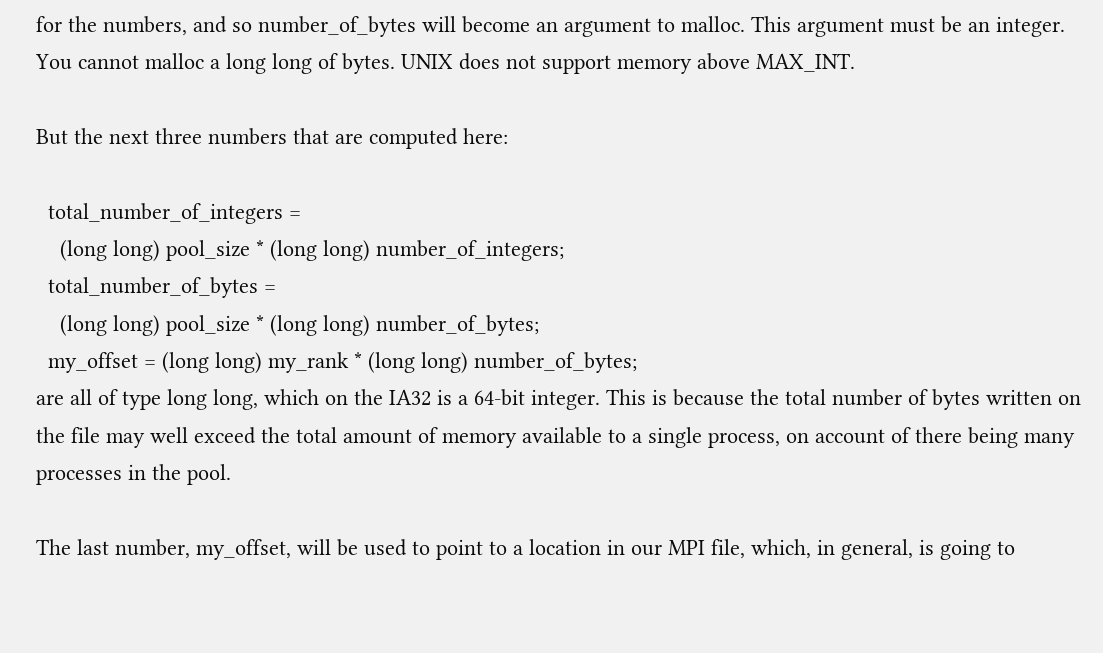for the numbers, and so number_of_bytes will become an argument to malloc. This argument must be an integer. You cannot malloc a long long of bytes. UNIX does not support memory above MAX_INT.

But the next three numbers that are computed here:

  total_number_of_integers =
    (long long) pool_size * (long long) number_of_integers;
  total_number_of_bytes =
    (long long) pool_size * (long long) number_of_bytes;
  my_offset = (long long) my_rank * (long long) number_of_bytes;
are all of type long long, which on the IA32 is a 64-bit integer. This is because the total number of bytes written on the file may well exceed the total amount of memory available to a single process, on account of there being many processes in the pool.

The last number, my_offset, will be used to point to a location in our MPI file, which, in general, is going to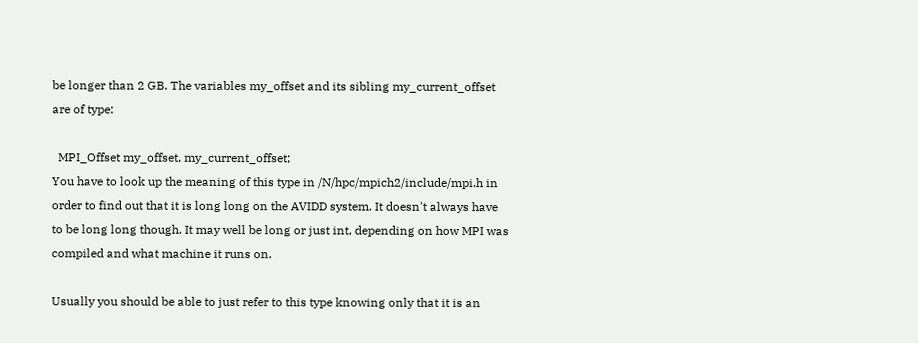be longer than 2 GB. The variables my_offset and its sibling my_current_offset are of type:

  MPI_Offset my_offset, my_current_offset;
You have to look up the meaning of this type in /N/hpc/mpich2/include/mpi.h in order to find out that it is long long on the AVIDD system. It doesn't always have to be long long though. It may well be long or just int, depending on how MPI was compiled and what machine it runs on.

Usually you should be able to just refer to this type knowing only that it is an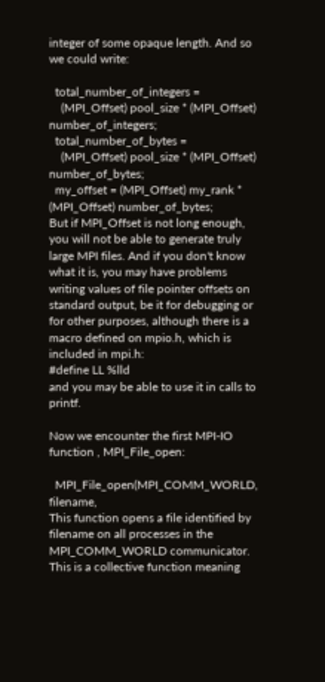integer of some opaque length. And so we could write:

  total_number_of_integers =
    (MPI_Offset) pool_size * (MPI_Offset) number_of_integers;
  total_number_of_bytes =
    (MPI_Offset) pool_size * (MPI_Offset) number_of_bytes;
  my_offset = (MPI_Offset) my_rank * (MPI_Offset) number_of_bytes;
But if MPI_Offset is not long enough, you will not be able to generate truly large MPI files. And if you don't know what it is, you may have problems writing values of file pointer offsets on standard output, be it for debugging or for other purposes, although there is a macro defined on mpio.h, which is included in mpi.h:
#define LL %lld
and you may be able to use it in calls to printf.

Now we encounter the first MPI-IO function , MPI_File_open:

  MPI_File_open(MPI_COMM_WORLD, filename,
This function opens a file identified by filename on all processes in the MPI_COMM_WORLD communicator. This is a collective function meaning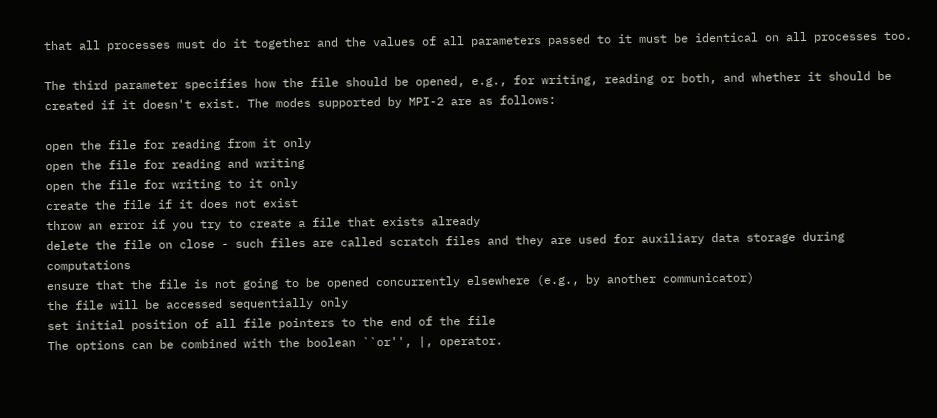that all processes must do it together and the values of all parameters passed to it must be identical on all processes too.

The third parameter specifies how the file should be opened, e.g., for writing, reading or both, and whether it should be created if it doesn't exist. The modes supported by MPI-2 are as follows:

open the file for reading from it only
open the file for reading and writing
open the file for writing to it only
create the file if it does not exist
throw an error if you try to create a file that exists already
delete the file on close - such files are called scratch files and they are used for auxiliary data storage during computations
ensure that the file is not going to be opened concurrently elsewhere (e.g., by another communicator)
the file will be accessed sequentially only
set initial position of all file pointers to the end of the file
The options can be combined with the boolean ``or'', |, operator.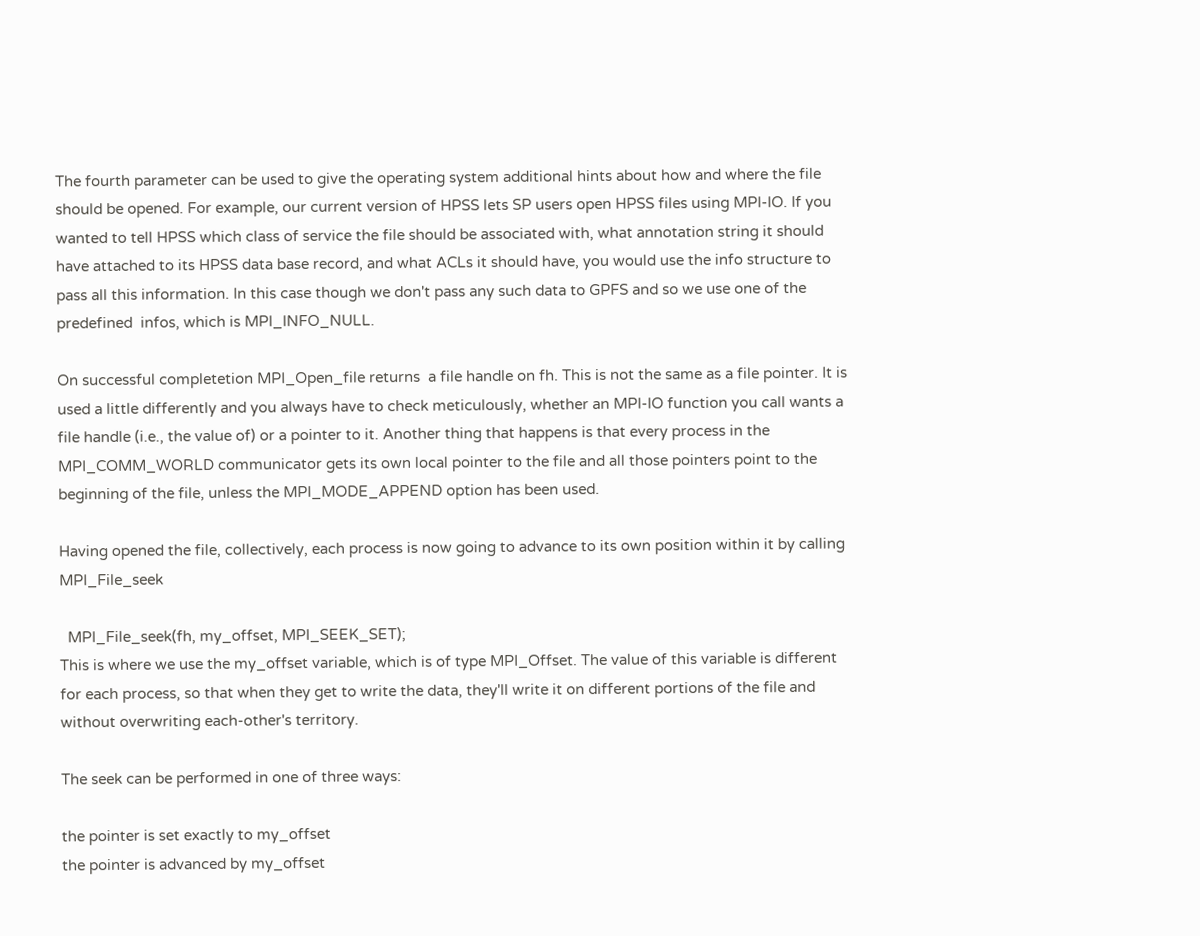The fourth parameter can be used to give the operating system additional hints about how and where the file should be opened. For example, our current version of HPSS lets SP users open HPSS files using MPI-IO. If you wanted to tell HPSS which class of service the file should be associated with, what annotation string it should have attached to its HPSS data base record, and what ACLs it should have, you would use the info structure to pass all this information. In this case though we don't pass any such data to GPFS and so we use one of the predefined  infos, which is MPI_INFO_NULL.

On successful completetion MPI_Open_file returns  a file handle on fh. This is not the same as a file pointer. It is used a little differently and you always have to check meticulously, whether an MPI-IO function you call wants a file handle (i.e., the value of) or a pointer to it. Another thing that happens is that every process in the MPI_COMM_WORLD communicator gets its own local pointer to the file and all those pointers point to the beginning of the file, unless the MPI_MODE_APPEND option has been used.

Having opened the file, collectively, each process is now going to advance to its own position within it by calling  MPI_File_seek

  MPI_File_seek(fh, my_offset, MPI_SEEK_SET);
This is where we use the my_offset variable, which is of type MPI_Offset. The value of this variable is different for each process, so that when they get to write the data, they'll write it on different portions of the file and without overwriting each-other's territory.

The seek can be performed in one of three ways:

the pointer is set exactly to my_offset
the pointer is advanced by my_offset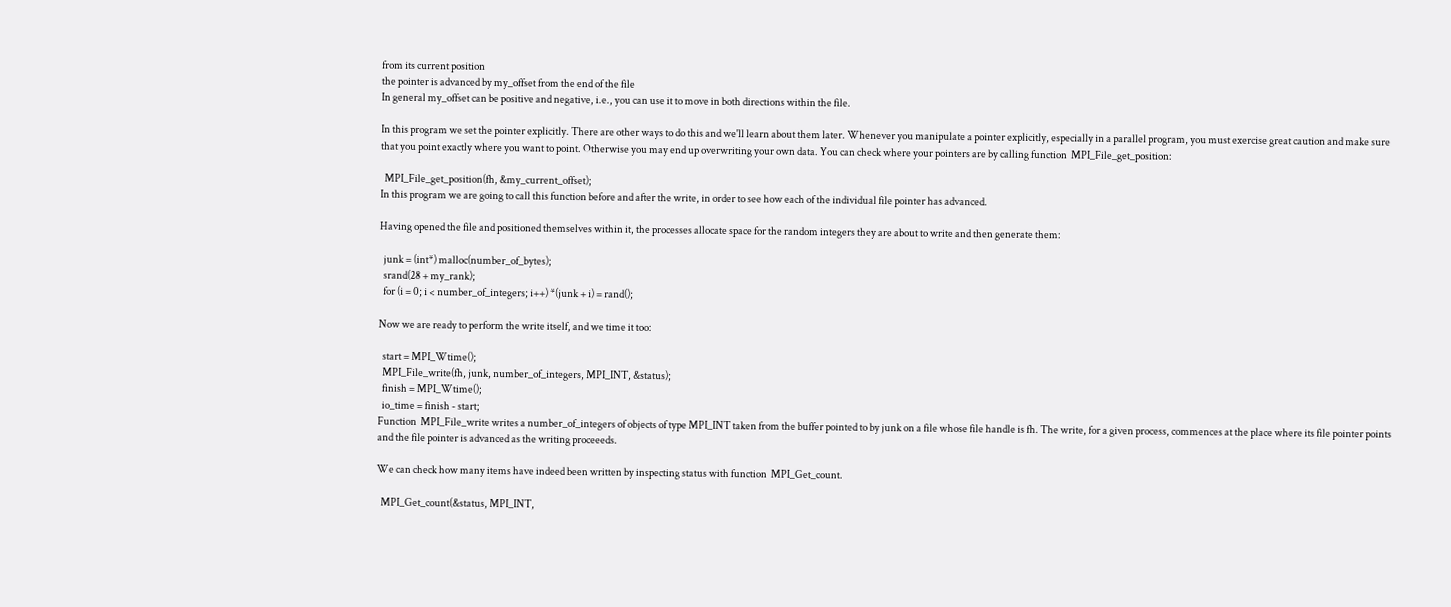from its current position
the pointer is advanced by my_offset from the end of the file
In general my_offset can be positive and negative, i.e., you can use it to move in both directions within the file.

In this program we set the pointer explicitly. There are other ways to do this and we'll learn about them later. Whenever you manipulate a pointer explicitly, especially in a parallel program, you must exercise great caution and make sure that you point exactly where you want to point. Otherwise you may end up overwriting your own data. You can check where your pointers are by calling function  MPI_File_get_position:

  MPI_File_get_position(fh, &my_current_offset);
In this program we are going to call this function before and after the write, in order to see how each of the individual file pointer has advanced.

Having opened the file and positioned themselves within it, the processes allocate space for the random integers they are about to write and then generate them:

  junk = (int*) malloc(number_of_bytes);
  srand(28 + my_rank);
  for (i = 0; i < number_of_integers; i++) *(junk + i) = rand();

Now we are ready to perform the write itself, and we time it too:

  start = MPI_Wtime();
  MPI_File_write(fh, junk, number_of_integers, MPI_INT, &status);
  finish = MPI_Wtime();
  io_time = finish - start;
Function  MPI_File_write writes a number_of_integers of objects of type MPI_INT taken from the buffer pointed to by junk on a file whose file handle is fh. The write, for a given process, commences at the place where its file pointer points and the file pointer is advanced as the writing proceeeds.

We can check how many items have indeed been written by inspecting status with function  MPI_Get_count.

  MPI_Get_count(&status, MPI_INT,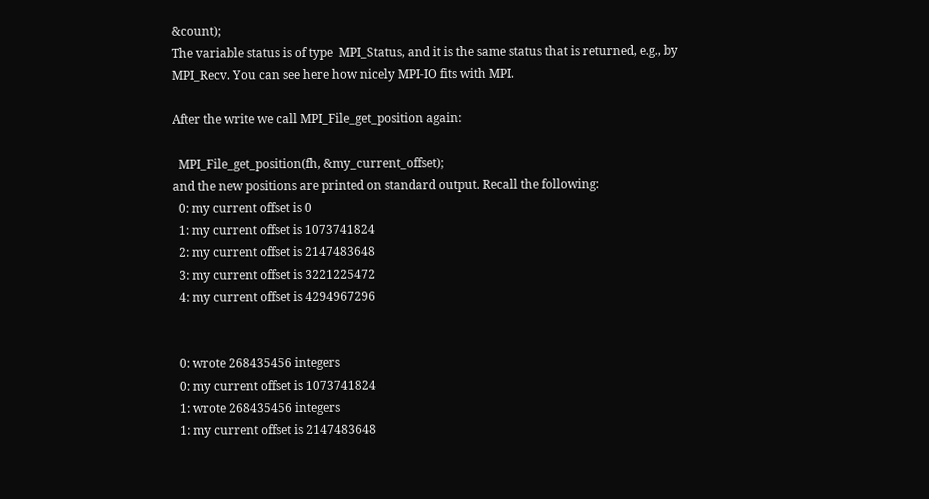&count);
The variable status is of type  MPI_Status, and it is the same status that is returned, e.g., by  MPI_Recv. You can see here how nicely MPI-IO fits with MPI.

After the write we call MPI_File_get_position again:

  MPI_File_get_position(fh, &my_current_offset);
and the new positions are printed on standard output. Recall the following:
  0: my current offset is 0
  1: my current offset is 1073741824
  2: my current offset is 2147483648
  3: my current offset is 3221225472
  4: my current offset is 4294967296


  0: wrote 268435456 integers
  0: my current offset is 1073741824
  1: wrote 268435456 integers
  1: my current offset is 2147483648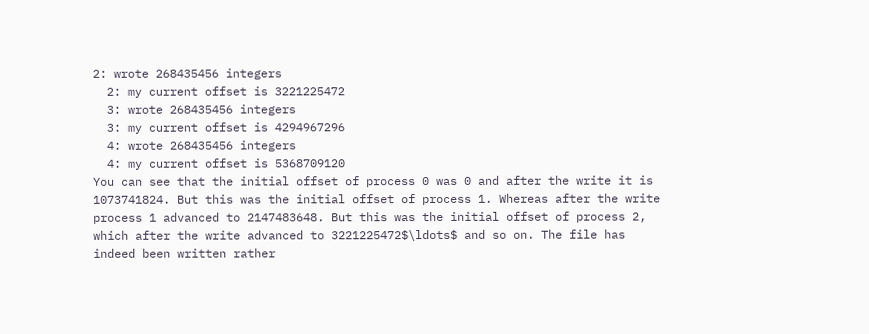2: wrote 268435456 integers
  2: my current offset is 3221225472
  3: wrote 268435456 integers
  3: my current offset is 4294967296
  4: wrote 268435456 integers
  4: my current offset is 5368709120
You can see that the initial offset of process 0 was 0 and after the write it is 1073741824. But this was the initial offset of process 1. Whereas after the write process 1 advanced to 2147483648. But this was the initial offset of process 2, which after the write advanced to 3221225472$\ldots$ and so on. The file has indeed been written rather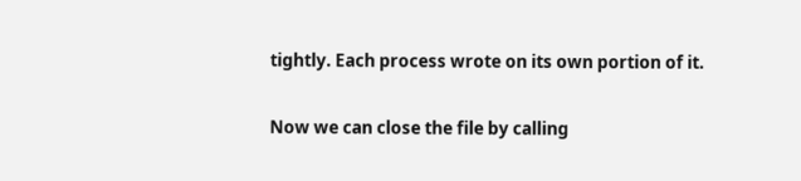tightly. Each process wrote on its own portion of it.

Now we can close the file by calling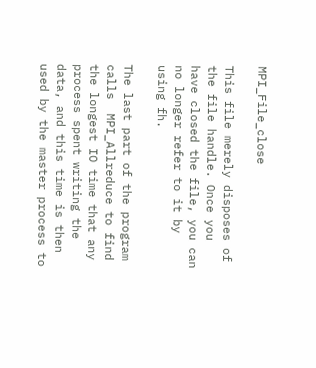MPI_File_close

This file merely disposes of the file handle. Once you have closed the file, you can no longer refer to it by using fh.

The last part of the program calls  MPI_Allreduce to find the longest IO time that any process spent writing the data, and this time is then used by the master process to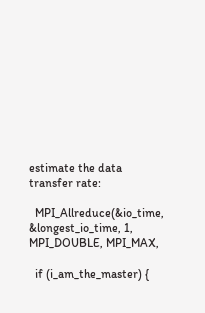estimate the data transfer rate:

  MPI_Allreduce(&io_time, &longest_io_time, 1, MPI_DOUBLE, MPI_MAX,

  if (i_am_the_master) {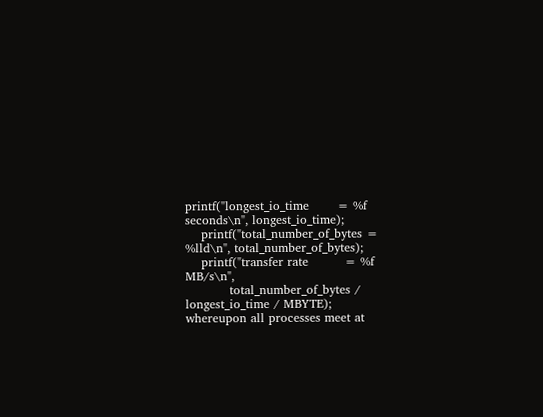printf("longest_io_time       = %f seconds\n", longest_io_time);
    printf("total_number_of_bytes = %lld\n", total_number_of_bytes);
    printf("transfer rate         = %f MB/s\n",
           total_number_of_bytes / longest_io_time / MBYTE);
whereupon all processes meet at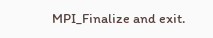MPI_Finalize and exit.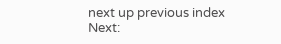next up previous index
Next: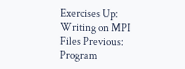Exercises Up: Writing on MPI Files Previous: Program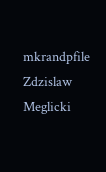mkrandpfile
Zdzislaw Meglicki